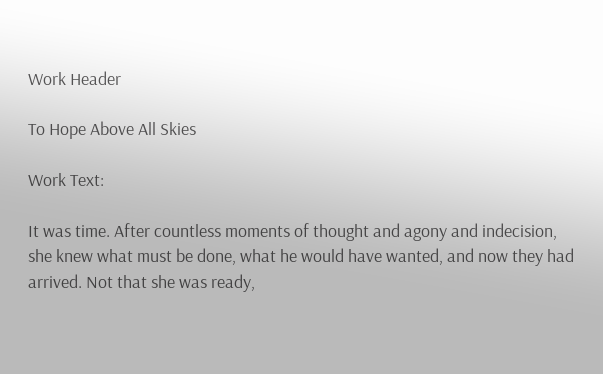Work Header

To Hope Above All Skies

Work Text:

It was time. After countless moments of thought and agony and indecision, she knew what must be done, what he would have wanted, and now they had arrived. Not that she was ready,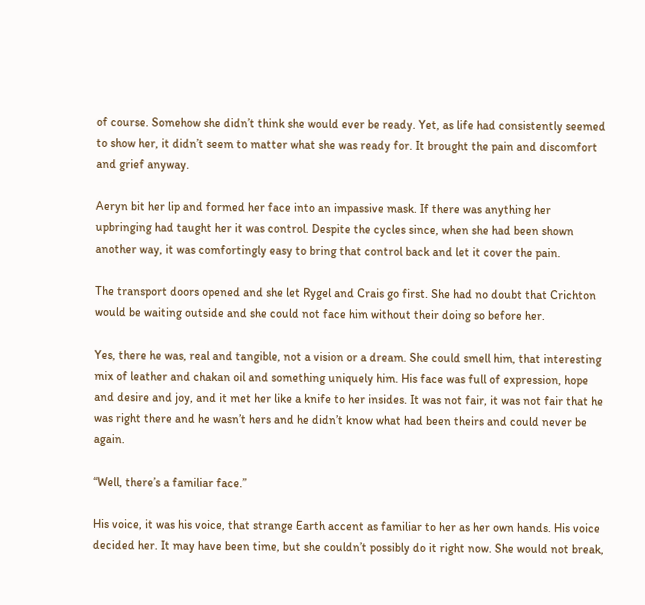of course. Somehow she didn’t think she would ever be ready. Yet, as life had consistently seemed to show her, it didn’t seem to matter what she was ready for. It brought the pain and discomfort and grief anyway.

Aeryn bit her lip and formed her face into an impassive mask. If there was anything her upbringing had taught her it was control. Despite the cycles since, when she had been shown another way, it was comfortingly easy to bring that control back and let it cover the pain.

The transport doors opened and she let Rygel and Crais go first. She had no doubt that Crichton would be waiting outside and she could not face him without their doing so before her.

Yes, there he was, real and tangible, not a vision or a dream. She could smell him, that interesting mix of leather and chakan oil and something uniquely him. His face was full of expression, hope and desire and joy, and it met her like a knife to her insides. It was not fair, it was not fair that he was right there and he wasn’t hers and he didn’t know what had been theirs and could never be again.

“Well, there’s a familiar face.”

His voice, it was his voice, that strange Earth accent as familiar to her as her own hands. His voice decided her. It may have been time, but she couldn’t possibly do it right now. She would not break,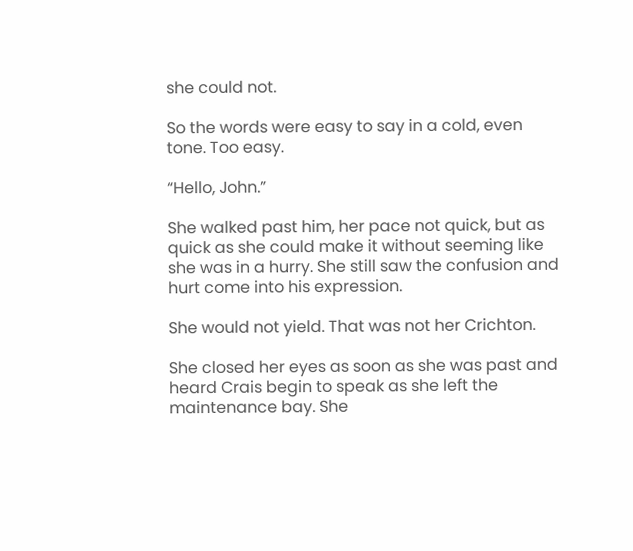she could not.

So the words were easy to say in a cold, even tone. Too easy.

“Hello, John.”

She walked past him, her pace not quick, but as quick as she could make it without seeming like she was in a hurry. She still saw the confusion and hurt come into his expression.

She would not yield. That was not her Crichton.

She closed her eyes as soon as she was past and heard Crais begin to speak as she left the maintenance bay. She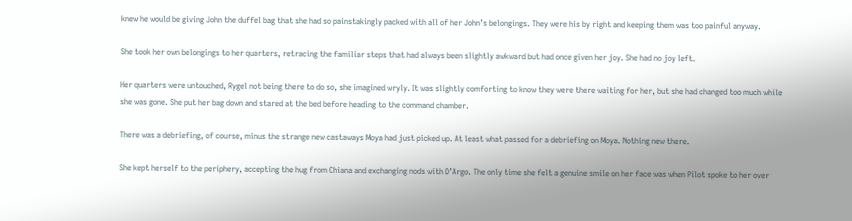knew he would be giving John the duffel bag that she had so painstakingly packed with all of her John’s belongings. They were his by right and keeping them was too painful anyway.

She took her own belongings to her quarters, retracing the familiar steps that had always been slightly awkward but had once given her joy. She had no joy left.

Her quarters were untouched, Rygel not being there to do so, she imagined wryly. It was slightly comforting to know they were there waiting for her, but she had changed too much while she was gone. She put her bag down and stared at the bed before heading to the command chamber.

There was a debriefing, of course, minus the strange new castaways Moya had just picked up. At least what passed for a debriefing on Moya. Nothing new there.

She kept herself to the periphery, accepting the hug from Chiana and exchanging nods with D’Argo. The only time she felt a genuine smile on her face was when Pilot spoke to her over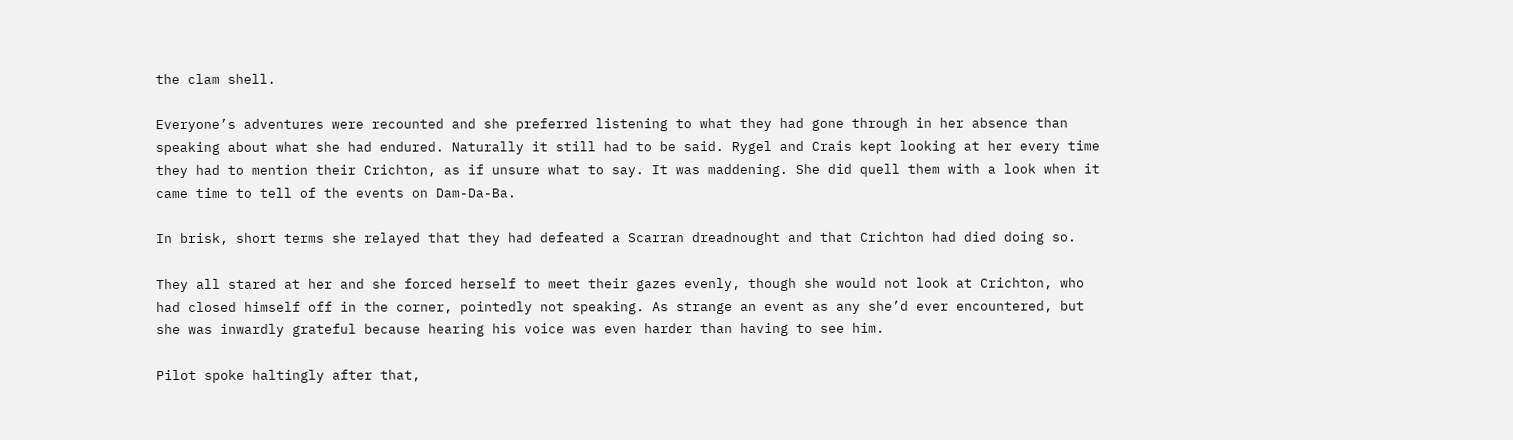the clam shell.

Everyone’s adventures were recounted and she preferred listening to what they had gone through in her absence than speaking about what she had endured. Naturally it still had to be said. Rygel and Crais kept looking at her every time they had to mention their Crichton, as if unsure what to say. It was maddening. She did quell them with a look when it came time to tell of the events on Dam-Da-Ba.

In brisk, short terms she relayed that they had defeated a Scarran dreadnought and that Crichton had died doing so.

They all stared at her and she forced herself to meet their gazes evenly, though she would not look at Crichton, who had closed himself off in the corner, pointedly not speaking. As strange an event as any she’d ever encountered, but she was inwardly grateful because hearing his voice was even harder than having to see him.

Pilot spoke haltingly after that,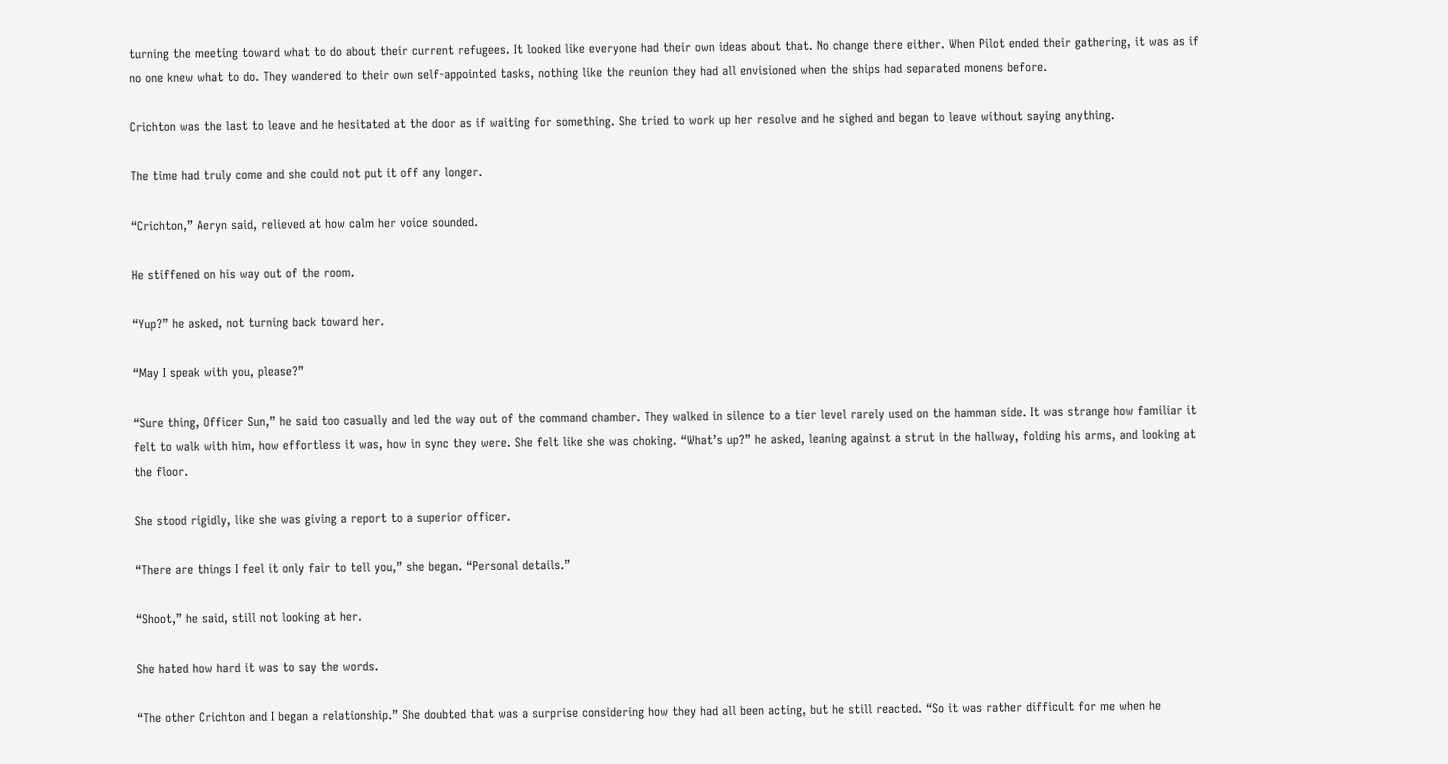turning the meeting toward what to do about their current refugees. It looked like everyone had their own ideas about that. No change there either. When Pilot ended their gathering, it was as if no one knew what to do. They wandered to their own self-appointed tasks, nothing like the reunion they had all envisioned when the ships had separated monens before.

Crichton was the last to leave and he hesitated at the door as if waiting for something. She tried to work up her resolve and he sighed and began to leave without saying anything.

The time had truly come and she could not put it off any longer.

“Crichton,” Aeryn said, relieved at how calm her voice sounded.

He stiffened on his way out of the room.

“Yup?” he asked, not turning back toward her.

“May I speak with you, please?”

“Sure thing, Officer Sun,” he said too casually and led the way out of the command chamber. They walked in silence to a tier level rarely used on the hamman side. It was strange how familiar it felt to walk with him, how effortless it was, how in sync they were. She felt like she was choking. “What’s up?” he asked, leaning against a strut in the hallway, folding his arms, and looking at the floor.

She stood rigidly, like she was giving a report to a superior officer.

“There are things I feel it only fair to tell you,” she began. “Personal details.”

“Shoot,” he said, still not looking at her.

She hated how hard it was to say the words.

“The other Crichton and I began a relationship.” She doubted that was a surprise considering how they had all been acting, but he still reacted. “So it was rather difficult for me when he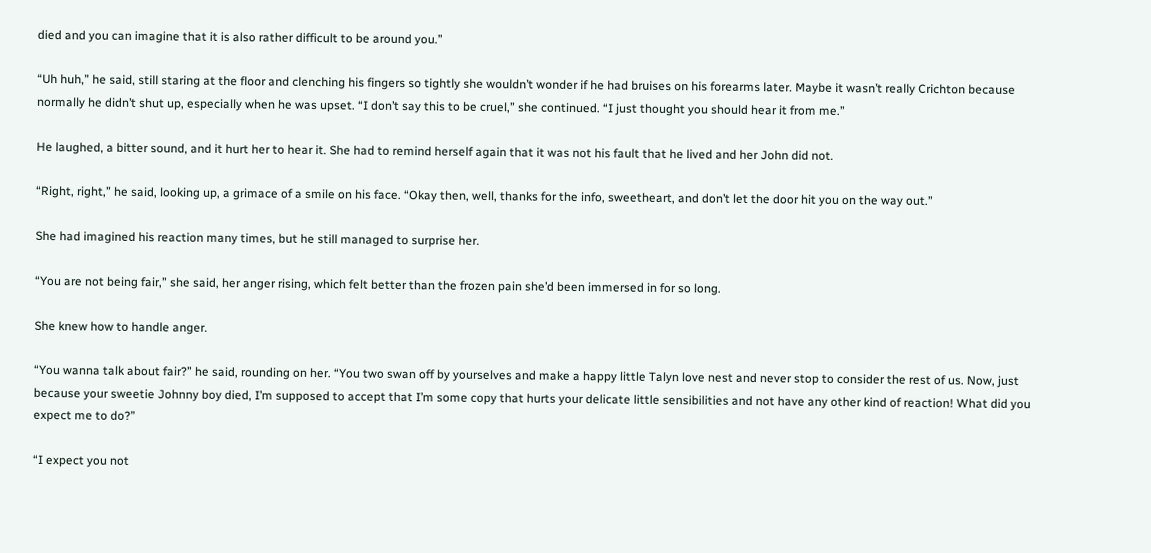died and you can imagine that it is also rather difficult to be around you.”

“Uh huh,” he said, still staring at the floor and clenching his fingers so tightly she wouldn’t wonder if he had bruises on his forearms later. Maybe it wasn’t really Crichton because normally he didn’t shut up, especially when he was upset. “I don’t say this to be cruel,” she continued. “I just thought you should hear it from me.”

He laughed, a bitter sound, and it hurt her to hear it. She had to remind herself again that it was not his fault that he lived and her John did not.

“Right, right,” he said, looking up, a grimace of a smile on his face. “Okay then, well, thanks for the info, sweetheart, and don’t let the door hit you on the way out.”

She had imagined his reaction many times, but he still managed to surprise her.

“You are not being fair,” she said, her anger rising, which felt better than the frozen pain she’d been immersed in for so long.

She knew how to handle anger.

“You wanna talk about fair?” he said, rounding on her. “You two swan off by yourselves and make a happy little Talyn love nest and never stop to consider the rest of us. Now, just because your sweetie Johnny boy died, I’m supposed to accept that I’m some copy that hurts your delicate little sensibilities and not have any other kind of reaction! What did you expect me to do?”

“I expect you not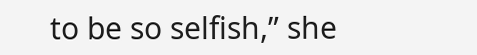to be so selfish,” she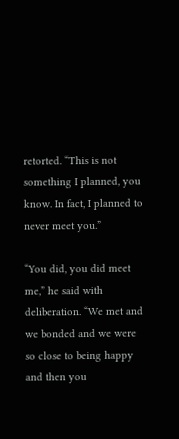retorted. “This is not something I planned, you know. In fact, I planned to never meet you.”

“You did, you did meet me,” he said with deliberation. “We met and we bonded and we were so close to being happy and then you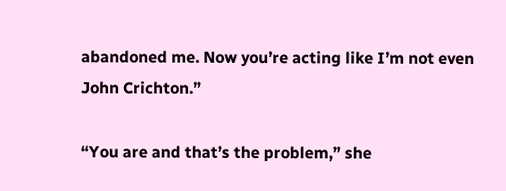abandoned me. Now you’re acting like I’m not even John Crichton.”

“You are and that’s the problem,” she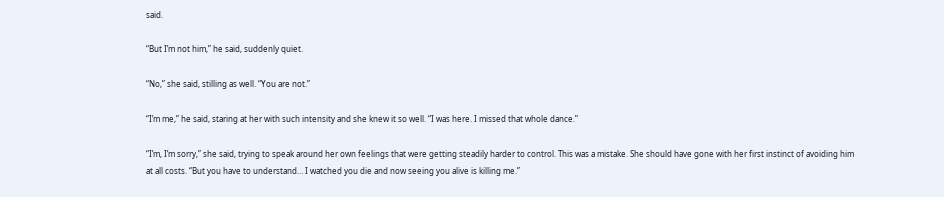said.

“But I’m not him,” he said, suddenly quiet.

“No,” she said, stilling as well. “You are not.”

“I’m me,” he said, staring at her with such intensity and she knew it so well. “I was here. I missed that whole dance.”

“I’m, I’m sorry,” she said, trying to speak around her own feelings that were getting steadily harder to control. This was a mistake. She should have gone with her first instinct of avoiding him at all costs. “But you have to understand… I watched you die and now seeing you alive is killing me.”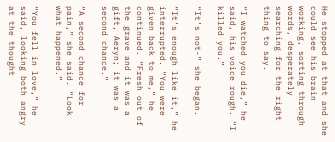He stopped at that and she could see his brain working, sorting through words, desperately searching for the right thing to say.

“I watched you die,” he said, his voice rough. “I killed you.”

“It’s not-” she began.

“It’s enough like it,” he interrupted. “You were given back to me,” he continued. “Fresh out of the grave and it was a gift, Aeryn; it was a second chance.”

“A second chance for pain,” she said. “Look what happened.”

“You fell in love,” he said, looking both angry at the thought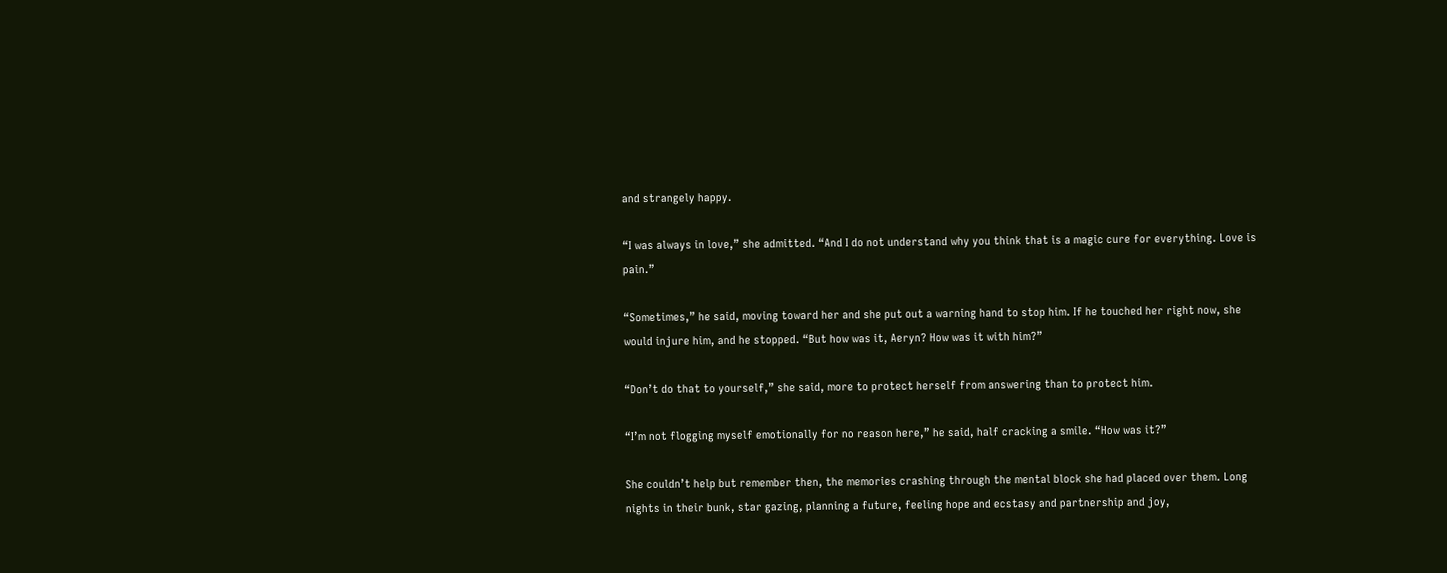and strangely happy.

“I was always in love,” she admitted. “And I do not understand why you think that is a magic cure for everything. Love is pain.”

“Sometimes,” he said, moving toward her and she put out a warning hand to stop him. If he touched her right now, she would injure him, and he stopped. “But how was it, Aeryn? How was it with him?”

“Don’t do that to yourself,” she said, more to protect herself from answering than to protect him.

“I’m not flogging myself emotionally for no reason here,” he said, half cracking a smile. “How was it?”

She couldn’t help but remember then, the memories crashing through the mental block she had placed over them. Long nights in their bunk, star gazing, planning a future, feeling hope and ecstasy and partnership and joy,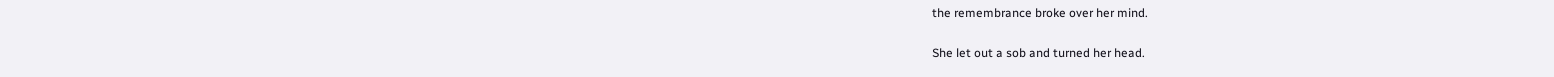the remembrance broke over her mind.

She let out a sob and turned her head.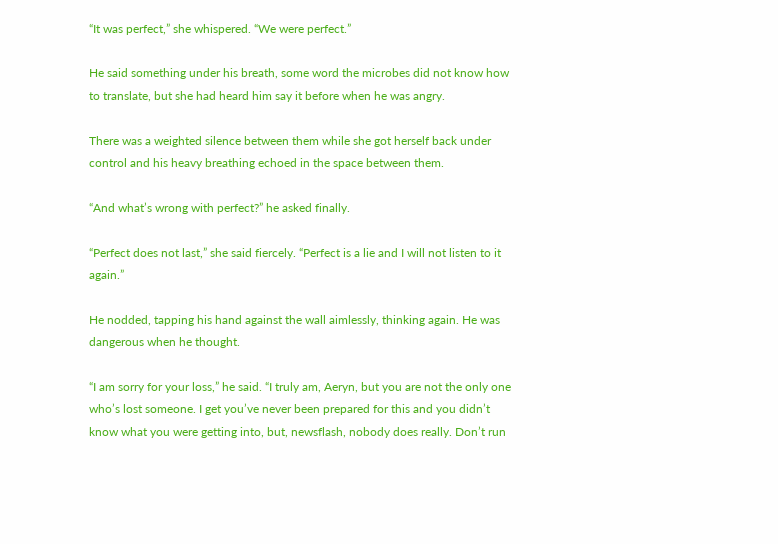“It was perfect,” she whispered. “We were perfect.”

He said something under his breath, some word the microbes did not know how to translate, but she had heard him say it before when he was angry.

There was a weighted silence between them while she got herself back under control and his heavy breathing echoed in the space between them.

“And what’s wrong with perfect?” he asked finally.

“Perfect does not last,” she said fiercely. “Perfect is a lie and I will not listen to it again.”

He nodded, tapping his hand against the wall aimlessly, thinking again. He was dangerous when he thought.

“I am sorry for your loss,” he said. “I truly am, Aeryn, but you are not the only one who’s lost someone. I get you’ve never been prepared for this and you didn’t know what you were getting into, but, newsflash, nobody does really. Don’t run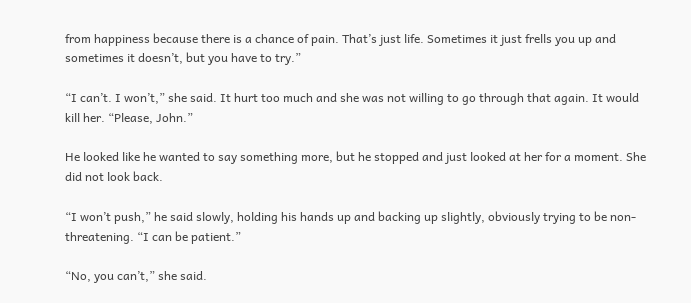from happiness because there is a chance of pain. That’s just life. Sometimes it just frells you up and sometimes it doesn’t, but you have to try.”

“I can’t. I won’t,” she said. It hurt too much and she was not willing to go through that again. It would kill her. “Please, John.”

He looked like he wanted to say something more, but he stopped and just looked at her for a moment. She did not look back.

“I won’t push,” he said slowly, holding his hands up and backing up slightly, obviously trying to be non-threatening. “I can be patient.”

“No, you can’t,” she said.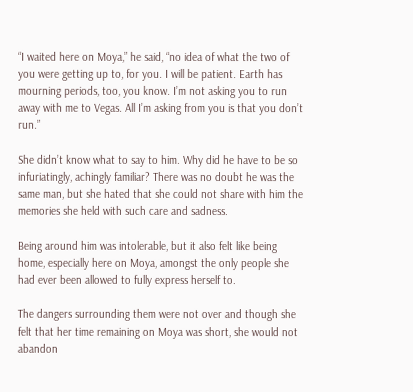“I waited here on Moya,” he said, “no idea of what the two of you were getting up to, for you. I will be patient. Earth has mourning periods, too, you know. I’m not asking you to run away with me to Vegas. All I’m asking from you is that you don’t run.”

She didn’t know what to say to him. Why did he have to be so infuriatingly, achingly familiar? There was no doubt he was the same man, but she hated that she could not share with him the memories she held with such care and sadness.

Being around him was intolerable, but it also felt like being home, especially here on Moya, amongst the only people she had ever been allowed to fully express herself to.

The dangers surrounding them were not over and though she felt that her time remaining on Moya was short, she would not abandon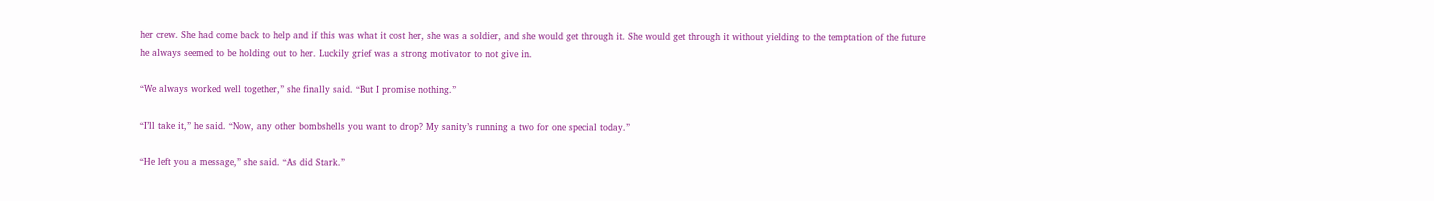her crew. She had come back to help and if this was what it cost her, she was a soldier, and she would get through it. She would get through it without yielding to the temptation of the future he always seemed to be holding out to her. Luckily grief was a strong motivator to not give in.

“We always worked well together,” she finally said. “But I promise nothing.”

“I’ll take it,” he said. “Now, any other bombshells you want to drop? My sanity’s running a two for one special today.”

“He left you a message,” she said. “As did Stark.”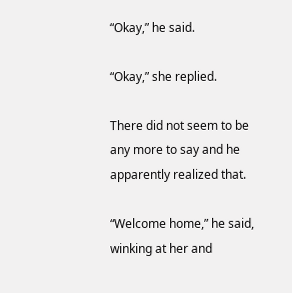“Okay,” he said.

“Okay,” she replied.

There did not seem to be any more to say and he apparently realized that.

“Welcome home,” he said, winking at her and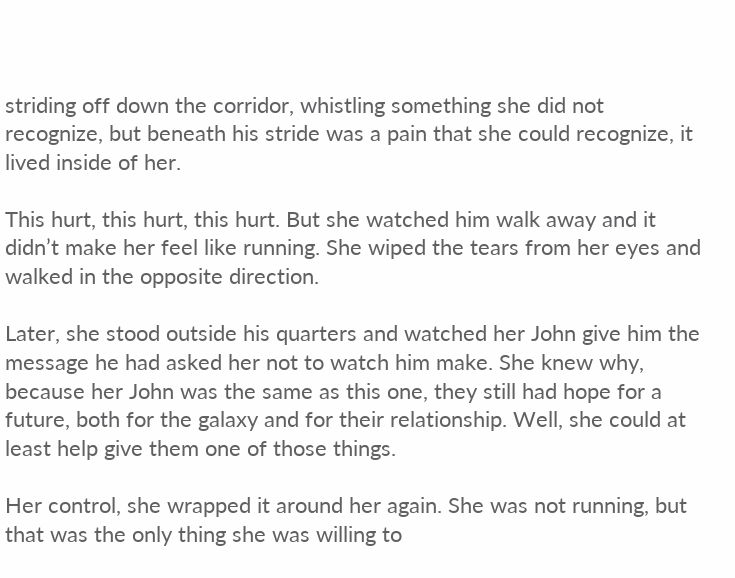striding off down the corridor, whistling something she did not recognize, but beneath his stride was a pain that she could recognize, it lived inside of her.

This hurt, this hurt, this hurt. But she watched him walk away and it didn’t make her feel like running. She wiped the tears from her eyes and walked in the opposite direction.

Later, she stood outside his quarters and watched her John give him the message he had asked her not to watch him make. She knew why, because her John was the same as this one, they still had hope for a future, both for the galaxy and for their relationship. Well, she could at least help give them one of those things.

Her control, she wrapped it around her again. She was not running, but that was the only thing she was willing to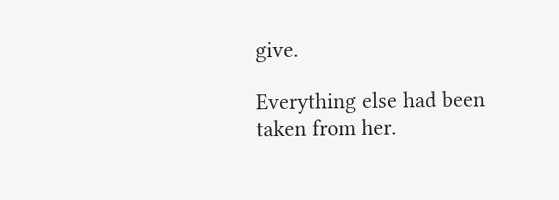give.

Everything else had been taken from her.